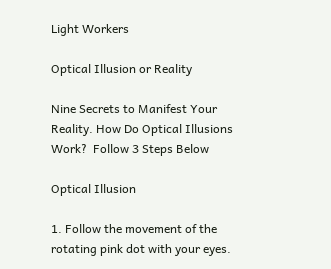Light Workers

Optical Illusion or Reality

Nine Secrets to Manifest Your Reality. How Do Optical Illusions Work?  Follow 3 Steps Below

Optical Illusion

1. Follow the movement of the rotating pink dot with your eyes.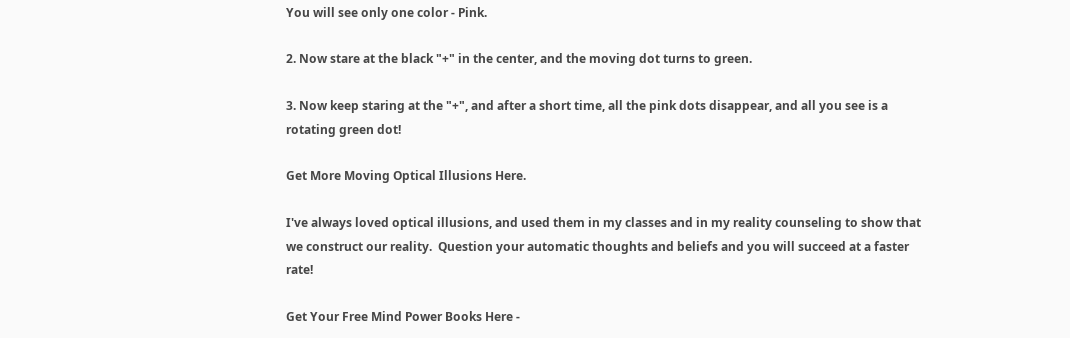You will see only one color - Pink.

2. Now stare at the black "+" in the center, and the moving dot turns to green.

3. Now keep staring at the "+", and after a short time, all the pink dots disappear, and all you see is a rotating green dot!

Get More Moving Optical Illusions Here.

I've always loved optical illusions, and used them in my classes and in my reality counseling to show that we construct our reality.  Question your automatic thoughts and beliefs and you will succeed at a faster rate!

Get Your Free Mind Power Books Here -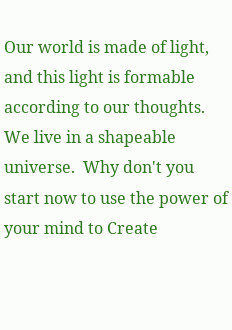Our world is made of light, and this light is formable according to our thoughts.  We live in a shapeable universe.  Why don't you start now to use the power of your mind to Create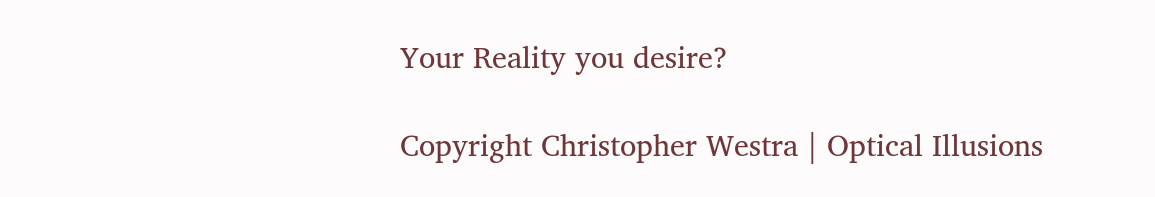Your Reality you desire?

Copyright Christopher Westra | Optical Illusions